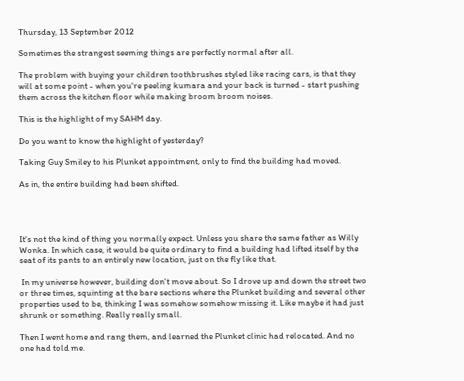Thursday, 13 September 2012

Sometimes the strangest seeming things are perfectly normal after all.

The problem with buying your children toothbrushes styled like racing cars, is that they will at some point - when you're peeling kumara and your back is turned - start pushing them across the kitchen floor while making broom broom noises.

This is the highlight of my SAHM day.

Do you want to know the highlight of yesterday?

Taking Guy Smiley to his Plunket appointment, only to find the building had moved.

As in, the entire building had been shifted.




It's not the kind of thing you normally expect. Unless you share the same father as Willy Wonka. In which case, it would be quite ordinary to find a building had lifted itself by the seat of its pants to an entirely new location, just on the fly like that.

 In my universe however, building don't move about. So I drove up and down the street two or three times, squinting at the bare sections where the Plunket building and several other properties used to be, thinking I was somehow somehow missing it. Like maybe it had just shrunk or something. Really really small.

Then I went home and rang them, and learned the Plunket clinic had relocated. And no one had told me.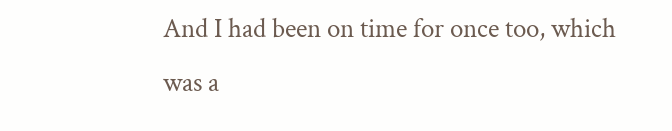And I had been on time for once too, which was a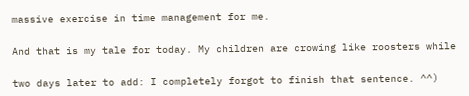massive exercise in time management for me.

And that is my tale for today. My children are crowing like roosters while

two days later to add: I completely forgot to finish that sentence. ^^)